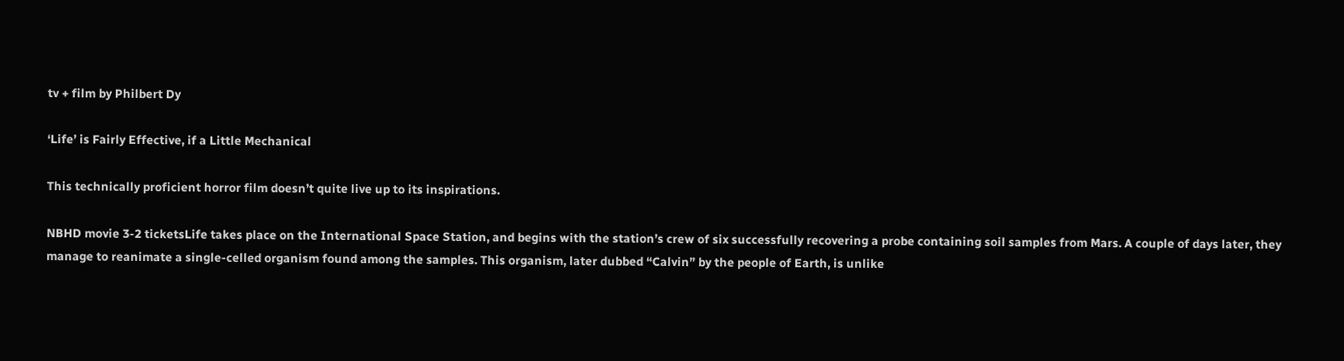tv + film by Philbert Dy

‘Life’ is Fairly Effective, if a Little Mechanical

This technically proficient horror film doesn’t quite live up to its inspirations.

NBHD movie 3-2 ticketsLife takes place on the International Space Station, and begins with the station’s crew of six successfully recovering a probe containing soil samples from Mars. A couple of days later, they manage to reanimate a single-celled organism found among the samples. This organism, later dubbed “Calvin” by the people of Earth, is unlike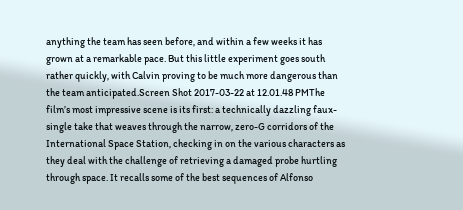anything the team has seen before, and within a few weeks it has grown at a remarkable pace. But this little experiment goes south rather quickly, with Calvin proving to be much more dangerous than the team anticipated.Screen Shot 2017-03-22 at 12.01.48 PMThe film’s most impressive scene is its first: a technically dazzling faux-single take that weaves through the narrow, zero-G corridors of the International Space Station, checking in on the various characters as they deal with the challenge of retrieving a damaged probe hurtling through space. It recalls some of the best sequences of Alfonso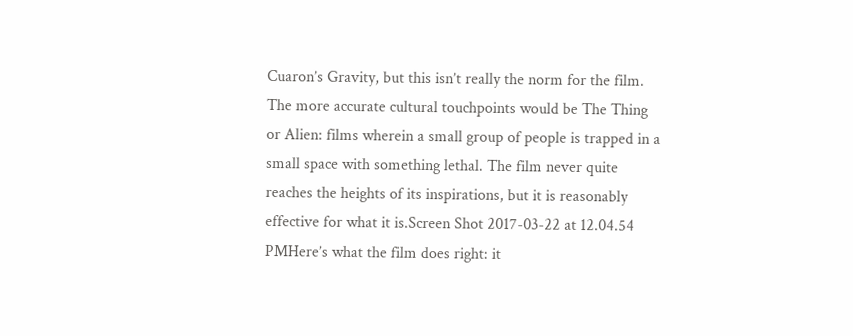Cuaron’s Gravity, but this isn’t really the norm for the film. The more accurate cultural touchpoints would be The Thing or Alien: films wherein a small group of people is trapped in a small space with something lethal. The film never quite reaches the heights of its inspirations, but it is reasonably effective for what it is.Screen Shot 2017-03-22 at 12.04.54 PMHere’s what the film does right: it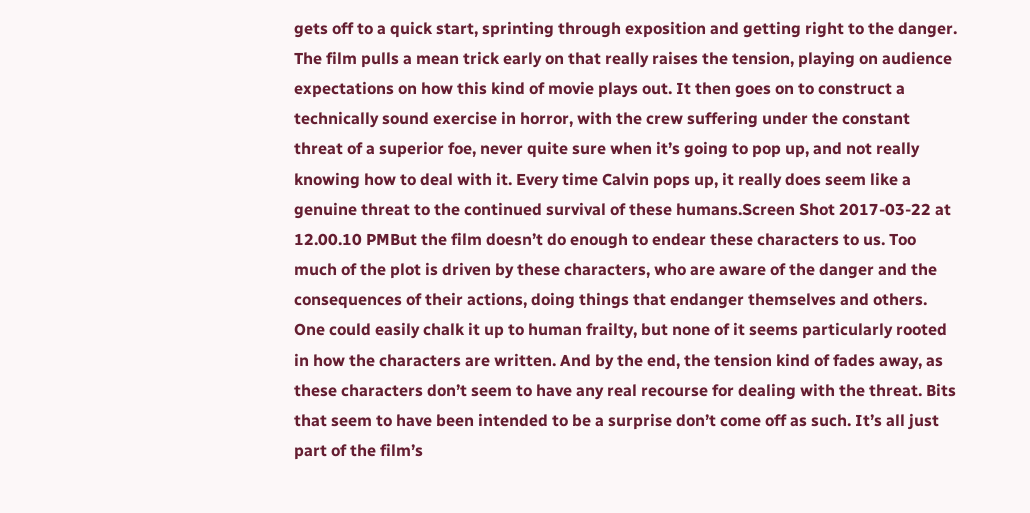gets off to a quick start, sprinting through exposition and getting right to the danger. The film pulls a mean trick early on that really raises the tension, playing on audience expectations on how this kind of movie plays out. It then goes on to construct a technically sound exercise in horror, with the crew suffering under the constant threat of a superior foe, never quite sure when it’s going to pop up, and not really knowing how to deal with it. Every time Calvin pops up, it really does seem like a genuine threat to the continued survival of these humans.Screen Shot 2017-03-22 at 12.00.10 PMBut the film doesn’t do enough to endear these characters to us. Too much of the plot is driven by these characters, who are aware of the danger and the consequences of their actions, doing things that endanger themselves and others. One could easily chalk it up to human frailty, but none of it seems particularly rooted in how the characters are written. And by the end, the tension kind of fades away, as these characters don’t seem to have any real recourse for dealing with the threat. Bits that seem to have been intended to be a surprise don’t come off as such. It’s all just part of the film’s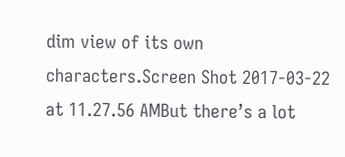dim view of its own characters.Screen Shot 2017-03-22 at 11.27.56 AMBut there’s a lot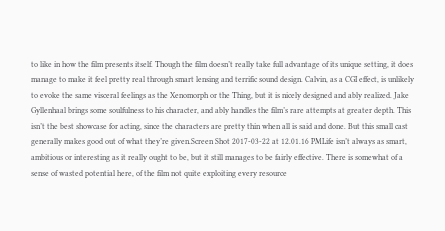to like in how the film presents itself. Though the film doesn’t really take full advantage of its unique setting, it does manage to make it feel pretty real through smart lensing and terrific sound design. Calvin, as a CGI effect, is unlikely to evoke the same visceral feelings as the Xenomorph or the Thing, but it is nicely designed and ably realized. Jake Gyllenhaal brings some soulfulness to his character, and ably handles the film’s rare attempts at greater depth. This isn’t the best showcase for acting, since the characters are pretty thin when all is said and done. But this small cast generally makes good out of what they’re given.Screen Shot 2017-03-22 at 12.01.16 PMLife isn’t always as smart, ambitious or interesting as it really ought to be, but it still manages to be fairly effective. There is somewhat of a sense of wasted potential here, of the film not quite exploiting every resource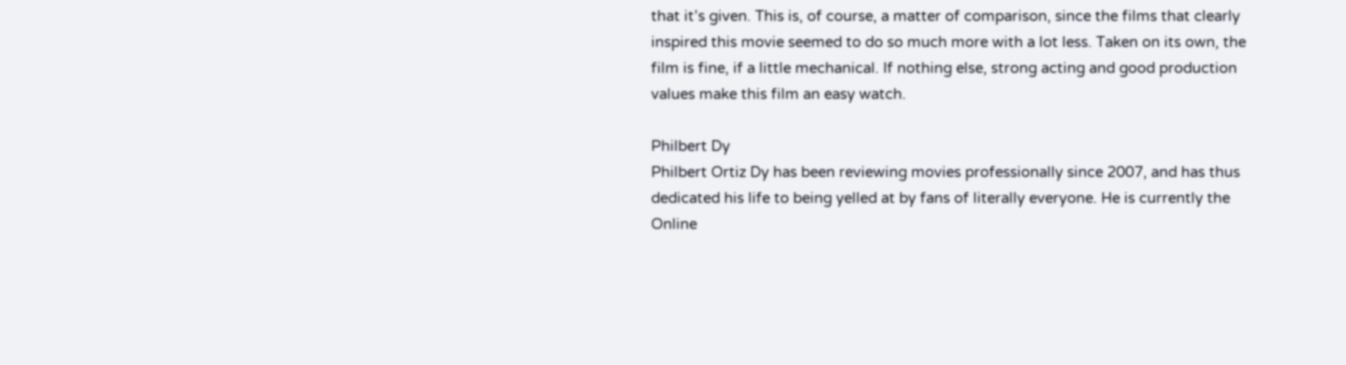that it’s given. This is, of course, a matter of comparison, since the films that clearly inspired this movie seemed to do so much more with a lot less. Taken on its own, the film is fine, if a little mechanical. If nothing else, strong acting and good production values make this film an easy watch.

Philbert Dy
Philbert Ortiz Dy has been reviewing movies professionally since 2007, and has thus dedicated his life to being yelled at by fans of literally everyone. He is currently the Online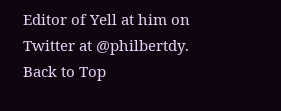Editor of Yell at him on Twitter at @philbertdy.
Back to Top